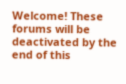Welcome! These forums will be deactivated by the end of this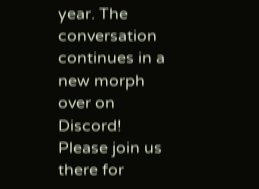year. The conversation continues in a new morph over on Discord! Please join us there for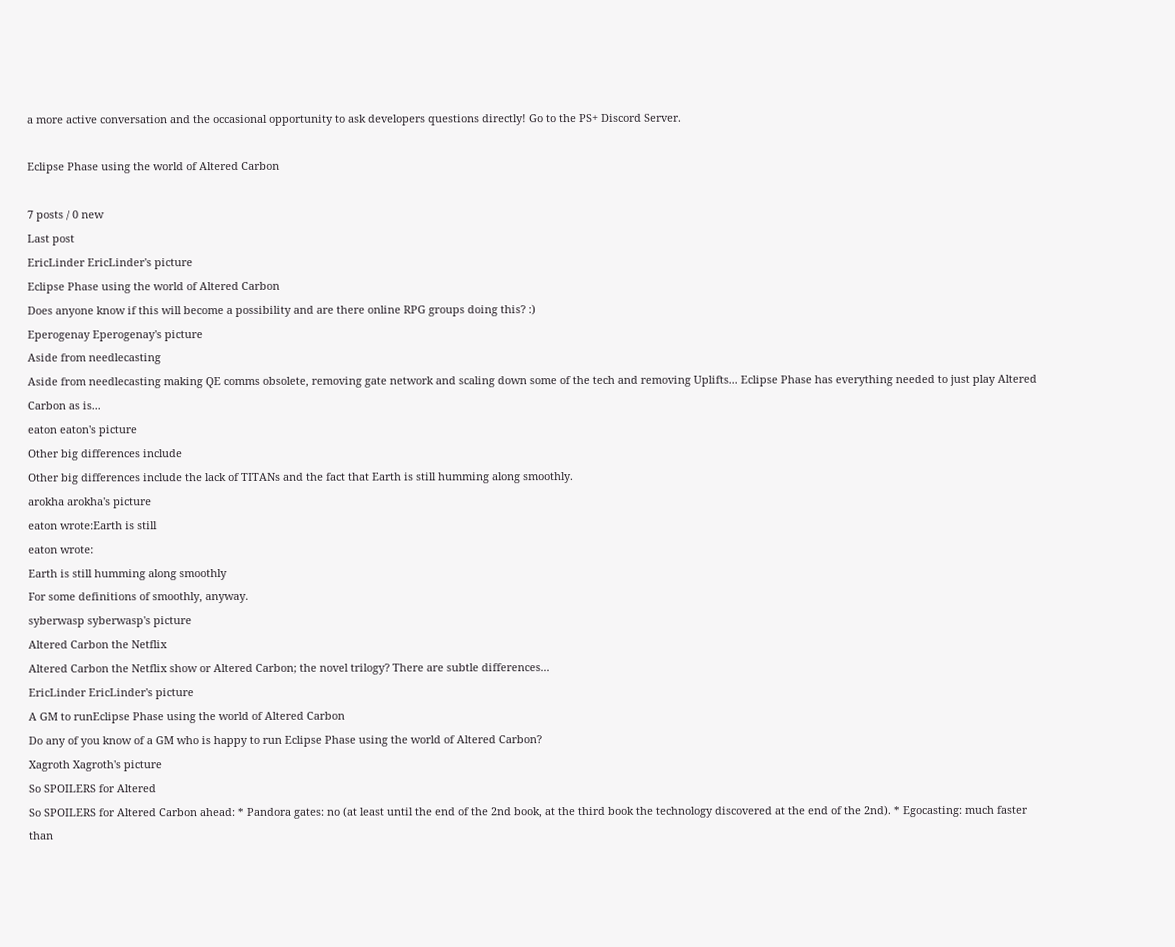a more active conversation and the occasional opportunity to ask developers questions directly! Go to the PS+ Discord Server.

Eclipse Phase using the world of Altered Carbon

7 posts / 0 new
Last post
EricLinder EricLinder's picture
Eclipse Phase using the world of Altered Carbon
Does anyone know if this will become a possibility and are there online RPG groups doing this? :)
Eperogenay Eperogenay's picture
Aside from needlecasting
Aside from needlecasting making QE comms obsolete, removing gate network and scaling down some of the tech and removing Uplifts... Eclipse Phase has everything needed to just play Altered Carbon as is...
eaton eaton's picture
Other big differences include
Other big differences include the lack of TITANs and the fact that Earth is still humming along smoothly.
arokha arokha's picture
eaton wrote:Earth is still
eaton wrote:
Earth is still humming along smoothly
For some definitions of smoothly, anyway.
syberwasp syberwasp's picture
Altered Carbon the Netflix
Altered Carbon the Netflix show or Altered Carbon; the novel trilogy? There are subtle differences...
EricLinder EricLinder's picture
A GM to runEclipse Phase using the world of Altered Carbon
Do any of you know of a GM who is happy to run Eclipse Phase using the world of Altered Carbon?
Xagroth Xagroth's picture
So SPOILERS for Altered
So SPOILERS for Altered Carbon ahead: * Pandora gates: no (at least until the end of the 2nd book, at the third book the technology discovered at the end of the 2nd). * Egocasting: much faster than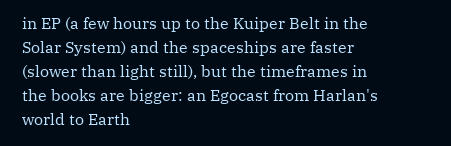in EP (a few hours up to the Kuiper Belt in the Solar System) and the spaceships are faster (slower than light still), but the timeframes in the books are bigger: an Egocast from Harlan's world to Earth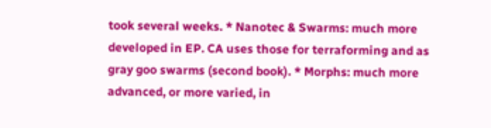took several weeks. * Nanotec & Swarms: much more developed in EP. CA uses those for terraforming and as gray goo swarms (second book). * Morphs: much more advanced, or more varied, in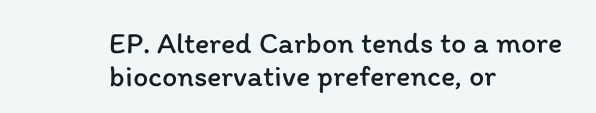EP. Altered Carbon tends to a more bioconservative preference, or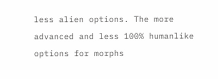less alien options. The more advanced and less 100% humanlike options for morphs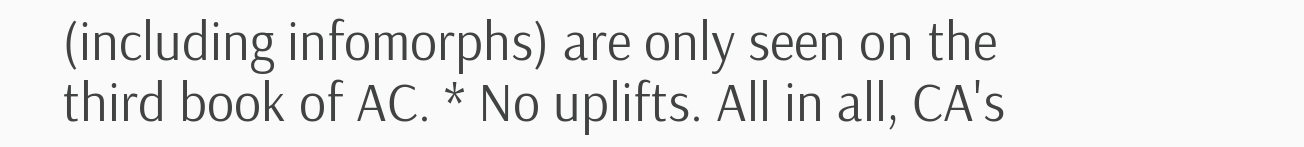(including infomorphs) are only seen on the third book of AC. * No uplifts. All in all, CA's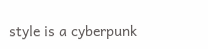style is a cyberpunk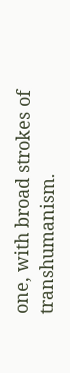one, with broad strokes of transhumanism.